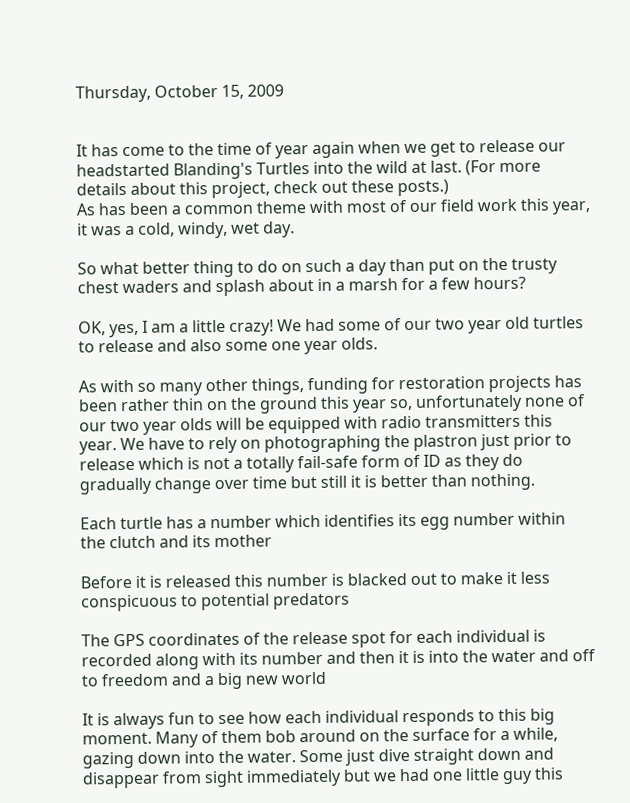Thursday, October 15, 2009


It has come to the time of year again when we get to release our headstarted Blanding's Turtles into the wild at last. (For more details about this project, check out these posts.)
As has been a common theme with most of our field work this year, it was a cold, windy, wet day.

So what better thing to do on such a day than put on the trusty chest waders and splash about in a marsh for a few hours?

OK, yes, I am a little crazy! We had some of our two year old turtles to release and also some one year olds.

As with so many other things, funding for restoration projects has been rather thin on the ground this year so, unfortunately none of our two year olds will be equipped with radio transmitters this year. We have to rely on photographing the plastron just prior to release which is not a totally fail-safe form of ID as they do gradually change over time but still it is better than nothing.

Each turtle has a number which identifies its egg number within the clutch and its mother

Before it is released this number is blacked out to make it less conspicuous to potential predators

The GPS coordinates of the release spot for each individual is recorded along with its number and then it is into the water and off to freedom and a big new world

It is always fun to see how each individual responds to this big moment. Many of them bob around on the surface for a while, gazing down into the water. Some just dive straight down and disappear from sight immediately but we had one little guy this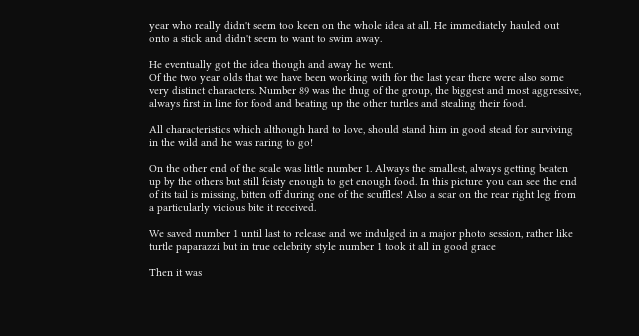year who really didn't seem too keen on the whole idea at all. He immediately hauled out onto a stick and didn't seem to want to swim away.

He eventually got the idea though and away he went.
Of the two year olds that we have been working with for the last year there were also some very distinct characters. Number 89 was the thug of the group, the biggest and most aggressive, always first in line for food and beating up the other turtles and stealing their food.

All characteristics which although hard to love, should stand him in good stead for surviving in the wild and he was raring to go!

On the other end of the scale was little number 1. Always the smallest, always getting beaten up by the others but still feisty enough to get enough food. In this picture you can see the end of its tail is missing, bitten off during one of the scuffles! Also a scar on the rear right leg from a particularly vicious bite it received.

We saved number 1 until last to release and we indulged in a major photo session, rather like turtle paparazzi but in true celebrity style number 1 took it all in good grace

Then it was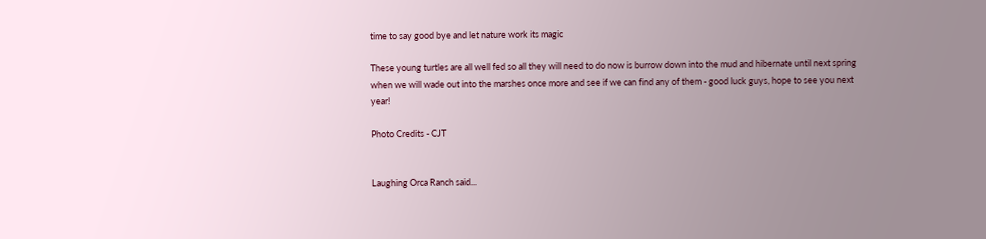time to say good bye and let nature work its magic

These young turtles are all well fed so all they will need to do now is burrow down into the mud and hibernate until next spring when we will wade out into the marshes once more and see if we can find any of them - good luck guys, hope to see you next year!

Photo Credits - CJT


Laughing Orca Ranch said...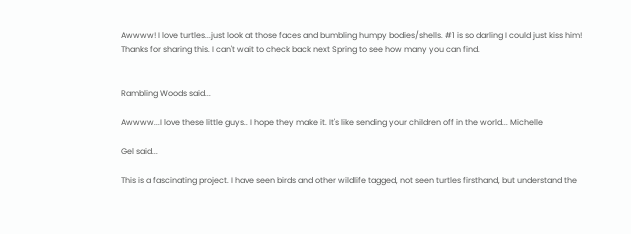Awwww! I love turtles...just look at those faces and bumbling humpy bodies/shells. #1 is so darling I could just kiss him!
Thanks for sharing this. I can't wait to check back next Spring to see how many you can find.


Rambling Woods said...

Awwww...I love these little guys.. I hope they make it. It's like sending your children off in the world... Michelle

Gel said...

This is a fascinating project. I have seen birds and other wildlife tagged, not seen turtles firsthand, but understand the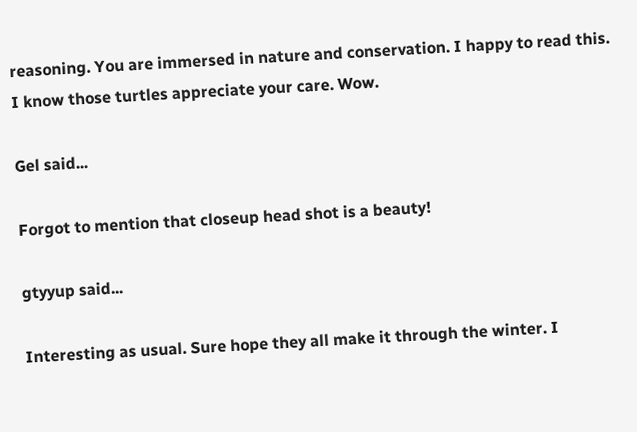reasoning. You are immersed in nature and conservation. I happy to read this. I know those turtles appreciate your care. Wow.

Gel said...

Forgot to mention that closeup head shot is a beauty!

gtyyup said...

Interesting as usual. Sure hope they all make it through the winter. I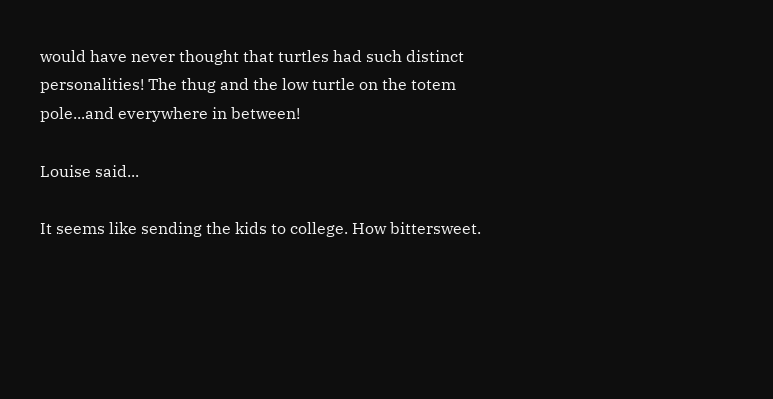would have never thought that turtles had such distinct personalities! The thug and the low turtle on the totem pole...and everywhere in between!

Louise said...

It seems like sending the kids to college. How bittersweet.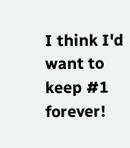I think I'd want to keep #1 forever!